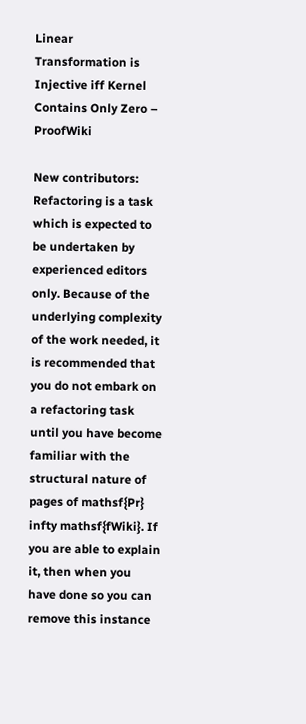Linear Transformation is Injective iff Kernel Contains Only Zero – ProofWiki

New contributors: Refactoring is a task which is expected to be undertaken by experienced editors only. Because of the underlying complexity of the work needed, it is recommended that you do not embark on a refactoring task until you have become familiar with the structural nature of pages of mathsf{Pr} infty mathsf{fWiki}. If you are able to explain it, then when you have done so you can remove this instance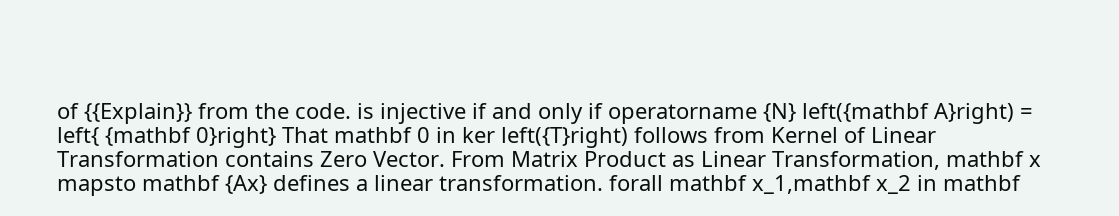of {{Explain}} from the code. is injective if and only if operatorname {N} left({mathbf A}right) = left{ {mathbf 0}right} That mathbf 0 in ker left({T}right) follows from Kernel of Linear Transformation contains Zero Vector. From Matrix Product as Linear Transformation, mathbf x mapsto mathbf {Ax} defines a linear transformation. forall mathbf x_1,mathbf x_2 in mathbf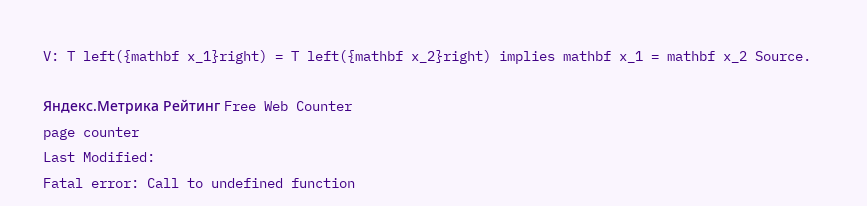V: T left({mathbf x_1}right) = T left({mathbf x_2}right) implies mathbf x_1 = mathbf x_2 Source.

Яндекс.Метрика Рейтинг Free Web Counter
page counter
Last Modified:
Fatal error: Call to undefined function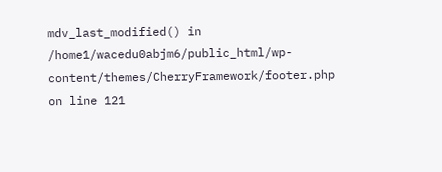mdv_last_modified() in /home1/wacedu0abjm6/public_html/wp-content/themes/CherryFramework/footer.php on line 121